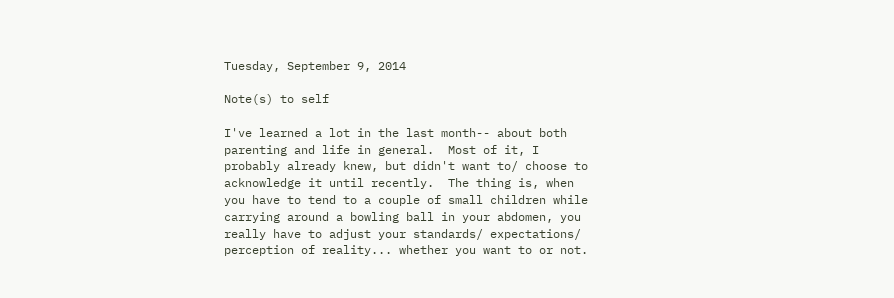Tuesday, September 9, 2014

Note(s) to self

I've learned a lot in the last month-- about both parenting and life in general.  Most of it, I probably already knew, but didn't want to/ choose to acknowledge it until recently.  The thing is, when you have to tend to a couple of small children while carrying around a bowling ball in your abdomen, you really have to adjust your standards/ expectations/ perception of reality... whether you want to or not.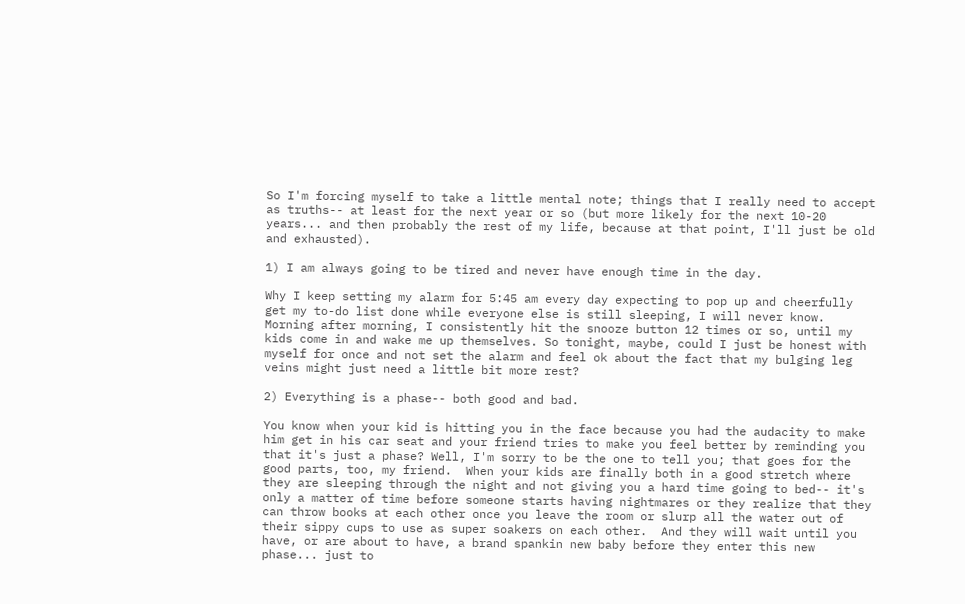So I'm forcing myself to take a little mental note; things that I really need to accept as truths-- at least for the next year or so (but more likely for the next 10-20 years... and then probably the rest of my life, because at that point, I'll just be old and exhausted).

1) I am always going to be tired and never have enough time in the day.

Why I keep setting my alarm for 5:45 am every day expecting to pop up and cheerfully get my to-do list done while everyone else is still sleeping, I will never know.  Morning after morning, I consistently hit the snooze button 12 times or so, until my kids come in and wake me up themselves. So tonight, maybe, could I just be honest with myself for once and not set the alarm and feel ok about the fact that my bulging leg veins might just need a little bit more rest?

2) Everything is a phase-- both good and bad.

You know when your kid is hitting you in the face because you had the audacity to make him get in his car seat and your friend tries to make you feel better by reminding you that it's just a phase? Well, I'm sorry to be the one to tell you; that goes for the good parts, too, my friend.  When your kids are finally both in a good stretch where they are sleeping through the night and not giving you a hard time going to bed-- it's only a matter of time before someone starts having nightmares or they realize that they can throw books at each other once you leave the room or slurp all the water out of their sippy cups to use as super soakers on each other.  And they will wait until you have, or are about to have, a brand spankin new baby before they enter this new phase... just to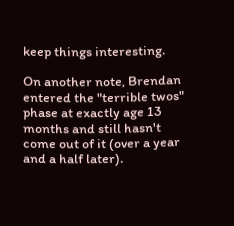keep things interesting.

On another note, Brendan entered the "terrible twos" phase at exactly age 13 months and still hasn't come out of it (over a year and a half later).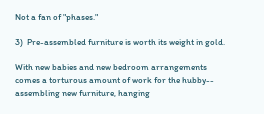Not a fan of "phases."

3)  Pre-assembled furniture is worth its weight in gold.

With new babies and new bedroom arrangements comes a torturous amount of work for the hubby-- assembling new furniture, hanging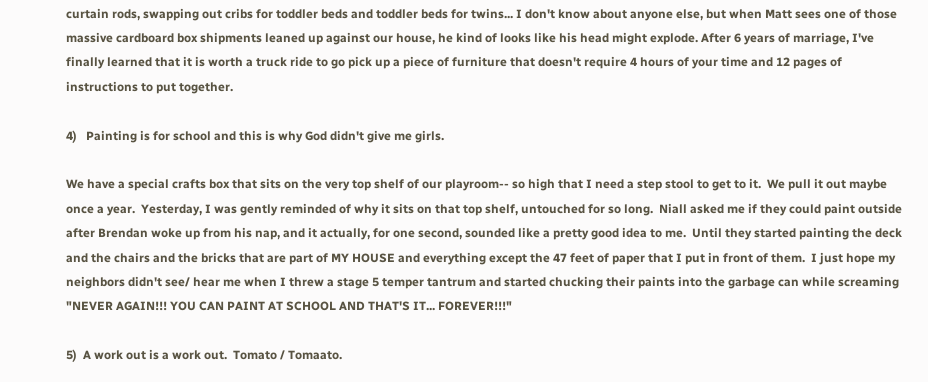curtain rods, swapping out cribs for toddler beds and toddler beds for twins... I don't know about anyone else, but when Matt sees one of those massive cardboard box shipments leaned up against our house, he kind of looks like his head might explode. After 6 years of marriage, I've finally learned that it is worth a truck ride to go pick up a piece of furniture that doesn't require 4 hours of your time and 12 pages of instructions to put together.

4)   Painting is for school and this is why God didn't give me girls.

We have a special crafts box that sits on the very top shelf of our playroom-- so high that I need a step stool to get to it.  We pull it out maybe once a year.  Yesterday, I was gently reminded of why it sits on that top shelf, untouched for so long.  Niall asked me if they could paint outside after Brendan woke up from his nap, and it actually, for one second, sounded like a pretty good idea to me.  Until they started painting the deck and the chairs and the bricks that are part of MY HOUSE and everything except the 47 feet of paper that I put in front of them.  I just hope my neighbors didn't see/ hear me when I threw a stage 5 temper tantrum and started chucking their paints into the garbage can while screaming "NEVER AGAIN!!! YOU CAN PAINT AT SCHOOL AND THAT'S IT... FOREVER!!!"

5)  A work out is a work out.  Tomato / Tomaato.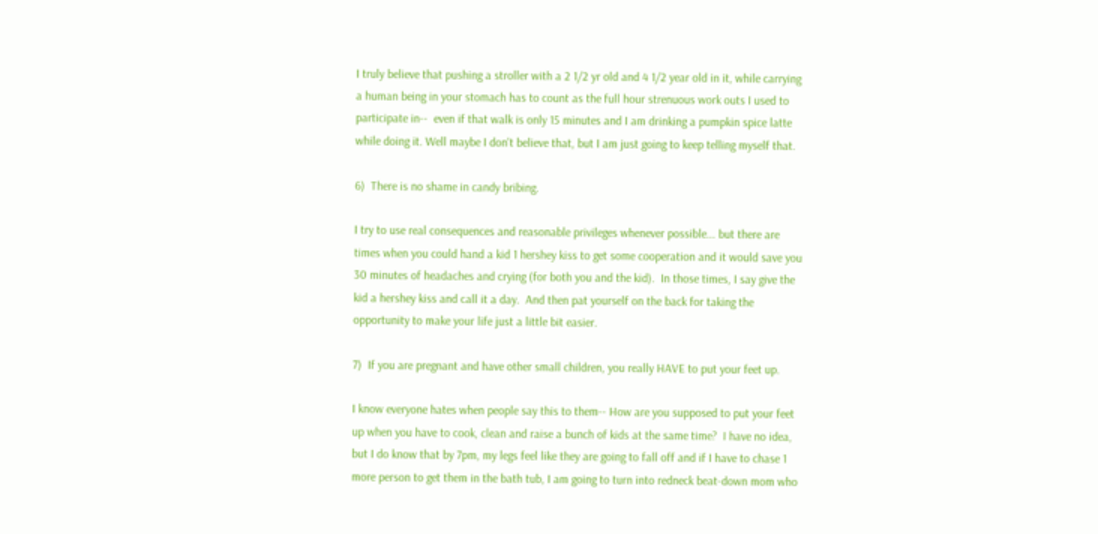I truly believe that pushing a stroller with a 2 1/2 yr old and 4 1/2 year old in it, while carrying a human being in your stomach has to count as the full hour strenuous work outs I used to participate in--  even if that walk is only 15 minutes and I am drinking a pumpkin spice latte while doing it. Well maybe I don't believe that, but I am just going to keep telling myself that.

6)  There is no shame in candy bribing.

I try to use real consequences and reasonable privileges whenever possible... but there are times when you could hand a kid 1 hershey kiss to get some cooperation and it would save you 30 minutes of headaches and crying (for both you and the kid).  In those times, I say give the kid a hershey kiss and call it a day.  And then pat yourself on the back for taking the opportunity to make your life just a little bit easier.

7)  If you are pregnant and have other small children, you really HAVE to put your feet up.

I know everyone hates when people say this to them-- How are you supposed to put your feet up when you have to cook, clean and raise a bunch of kids at the same time?  I have no idea, but I do know that by 7pm, my legs feel like they are going to fall off and if I have to chase 1 more person to get them in the bath tub, I am going to turn into redneck beat-down mom who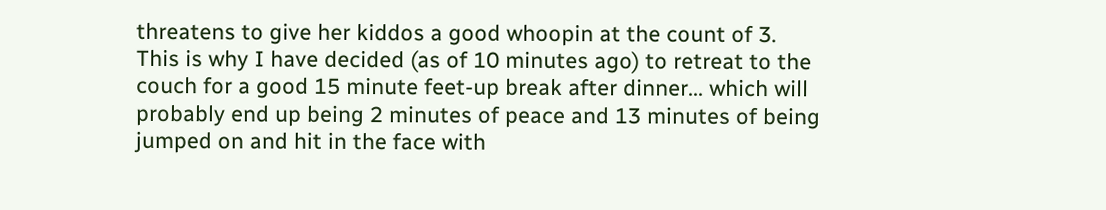threatens to give her kiddos a good whoopin at the count of 3.  This is why I have decided (as of 10 minutes ago) to retreat to the couch for a good 15 minute feet-up break after dinner... which will probably end up being 2 minutes of peace and 13 minutes of being jumped on and hit in the face with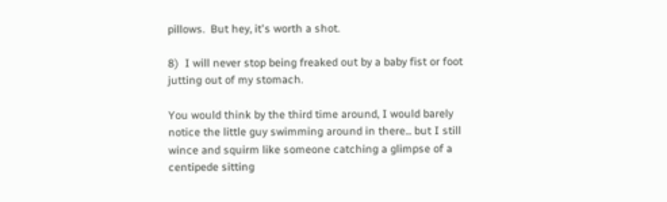pillows.  But hey, it's worth a shot.

8)  I will never stop being freaked out by a baby fist or foot jutting out of my stomach.

You would think by the third time around, I would barely notice the little guy swimming around in there... but I still wince and squirm like someone catching a glimpse of a centipede sitting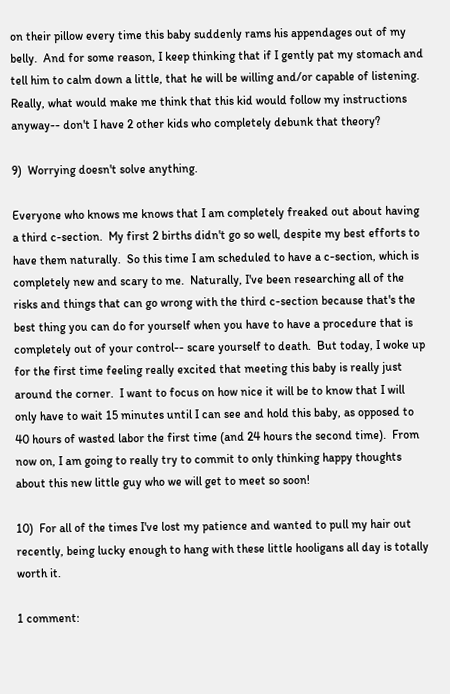on their pillow every time this baby suddenly rams his appendages out of my belly.  And for some reason, I keep thinking that if I gently pat my stomach and tell him to calm down a little, that he will be willing and/or capable of listening. Really, what would make me think that this kid would follow my instructions anyway-- don't I have 2 other kids who completely debunk that theory?

9)  Worrying doesn't solve anything.

Everyone who knows me knows that I am completely freaked out about having a third c-section.  My first 2 births didn't go so well, despite my best efforts to have them naturally.  So this time I am scheduled to have a c-section, which is completely new and scary to me.  Naturally, I've been researching all of the risks and things that can go wrong with the third c-section because that's the best thing you can do for yourself when you have to have a procedure that is completely out of your control-- scare yourself to death.  But today, I woke up for the first time feeling really excited that meeting this baby is really just around the corner.  I want to focus on how nice it will be to know that I will only have to wait 15 minutes until I can see and hold this baby, as opposed to 40 hours of wasted labor the first time (and 24 hours the second time).  From now on, I am going to really try to commit to only thinking happy thoughts about this new little guy who we will get to meet so soon!

10)  For all of the times I've lost my patience and wanted to pull my hair out recently, being lucky enough to hang with these little hooligans all day is totally worth it.

1 comment: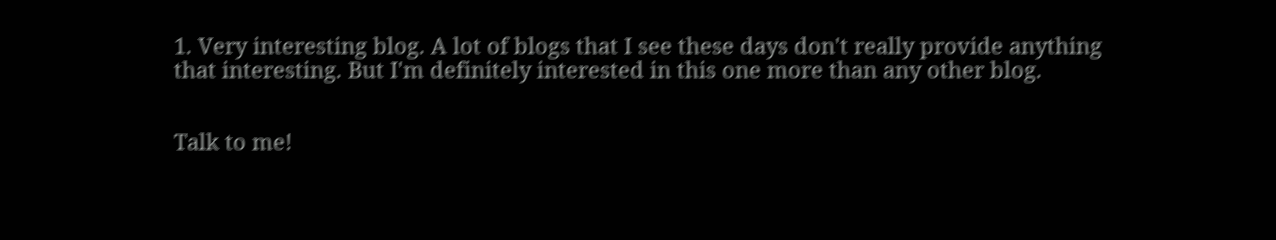1. Very interesting blog. A lot of blogs that I see these days don't really provide anything that interesting. But I'm definitely interested in this one more than any other blog.


Talk to me!